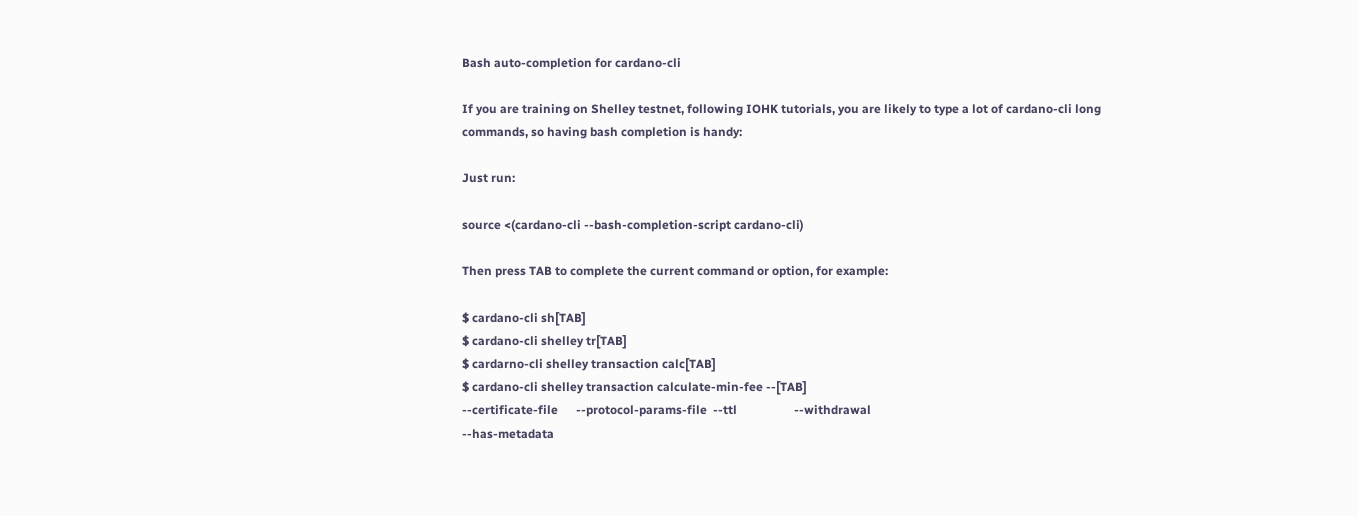Bash auto-completion for cardano-cli

If you are training on Shelley testnet, following IOHK tutorials, you are likely to type a lot of cardano-cli long commands, so having bash completion is handy:

Just run:

source <(cardano-cli --bash-completion-script cardano-cli)

Then press TAB to complete the current command or option, for example:

$ cardano-cli sh[TAB]
$ cardano-cli shelley tr[TAB]
$ cardarno-cli shelley transaction calc[TAB]
$ cardano-cli shelley transaction calculate-min-fee --[TAB]
--certificate-file      --protocol-params-file  --ttl                   --withdrawal
--has-metadata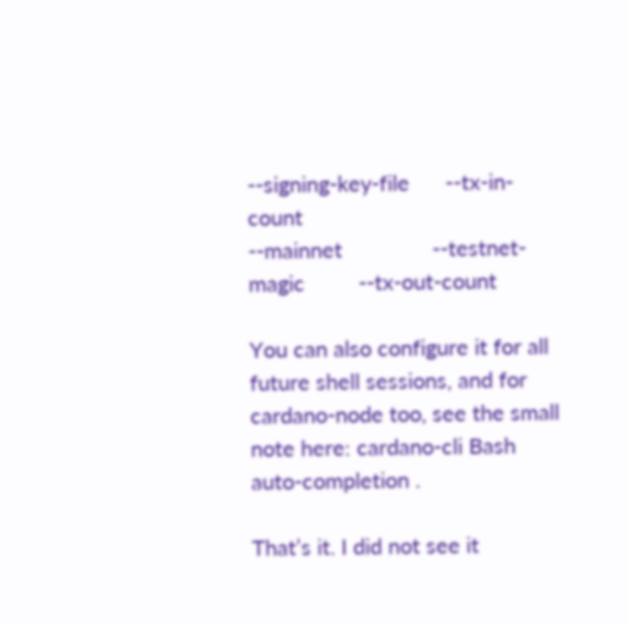--signing-key-file      --tx-in-count
--mainnet               --testnet-magic         --tx-out-count

You can also configure it for all future shell sessions, and for cardano-node too, see the small note here: cardano-cli Bash auto-completion .

That’s it. I did not see it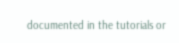documented in the tutorials or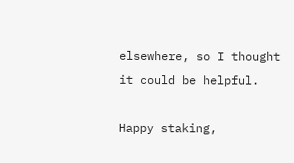elsewhere, so I thought it could be helpful.

Happy staking,